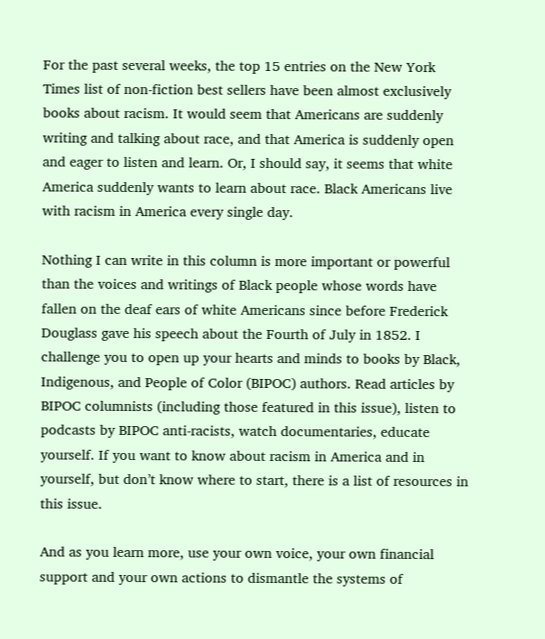For the past several weeks, the top 15 entries on the New York Times list of non-fiction best sellers have been almost exclusively books about racism. It would seem that Americans are suddenly writing and talking about race, and that America is suddenly open and eager to listen and learn. Or, I should say, it seems that white America suddenly wants to learn about race. Black Americans live with racism in America every single day.

Nothing I can write in this column is more important or powerful than the voices and writings of Black people whose words have fallen on the deaf ears of white Americans since before Frederick Douglass gave his speech about the Fourth of July in 1852. I challenge you to open up your hearts and minds to books by Black, Indigenous, and People of Color (BIPOC) authors. Read articles by BIPOC columnists (including those featured in this issue), listen to podcasts by BIPOC anti-racists, watch documentaries, educate yourself. If you want to know about racism in America and in yourself, but don’t know where to start, there is a list of resources in this issue.

And as you learn more, use your own voice, your own financial support and your own actions to dismantle the systems of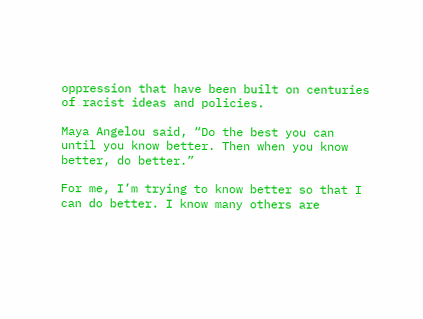oppression that have been built on centuries of racist ideas and policies.

Maya Angelou said, “Do the best you can until you know better. Then when you know better, do better.”

For me, I’m trying to know better so that I can do better. I know many others are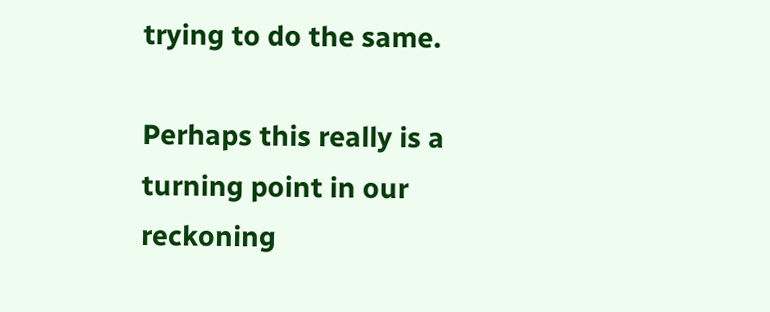trying to do the same.

Perhaps this really is a turning point in our reckoning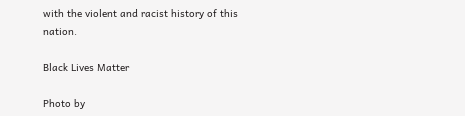with the violent and racist history of this nation.

Black Lives Matter

Photo by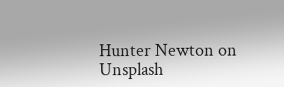Hunter Newton on Unsplash